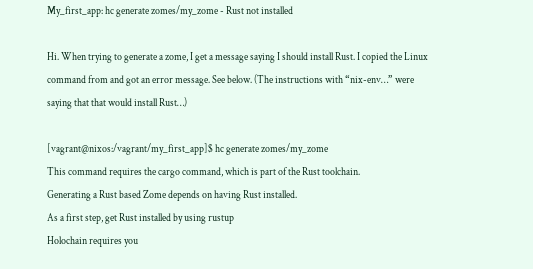My_first_app: hc generate zomes/my_zome - Rust not installed

Hi. When trying to generate a zome, I get a message saying I should install Rust. I copied the Linux command from and got an error message. See below. (The instructions with “nix-env…” were saying that that would install Rust…)

[vagrant@nixos:/vagrant/my_first_app]$ hc generate zomes/my_zome
This command requires the cargo command, which is part of the Rust toolchain.
Generating a Rust based Zome depends on having Rust installed.
As a first step, get Rust installed by using rustup
Holochain requires you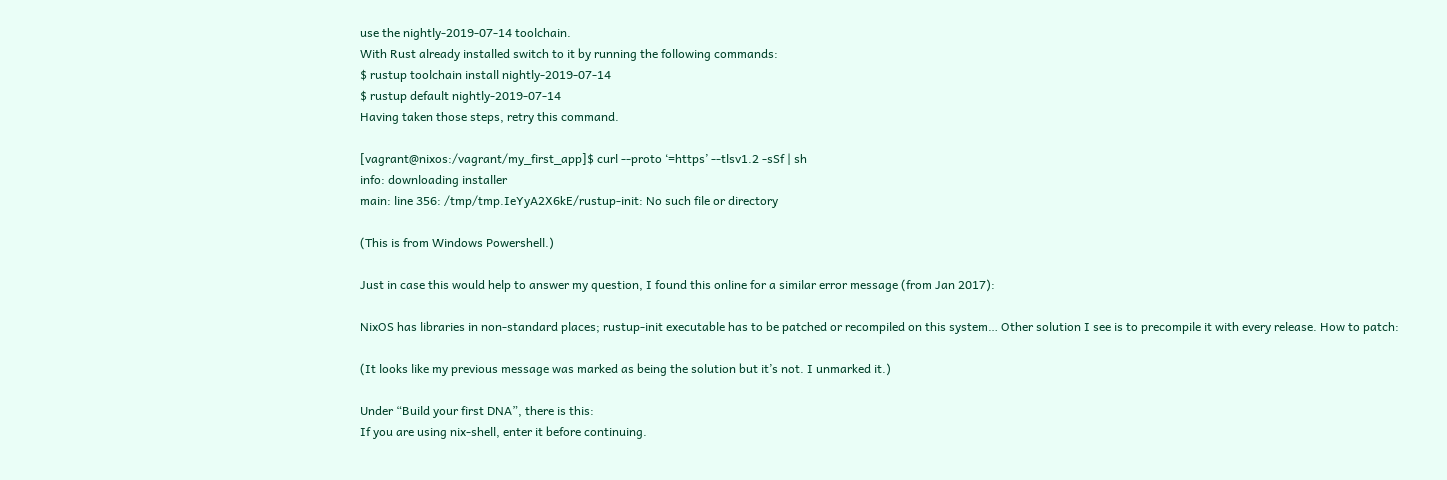use the nightly-2019-07-14 toolchain.
With Rust already installed switch to it by running the following commands:
$ rustup toolchain install nightly-2019-07-14
$ rustup default nightly-2019-07-14
Having taken those steps, retry this command.

[vagrant@nixos:/vagrant/my_first_app]$ curl --proto ‘=https’ --tlsv1.2 -sSf | sh
info: downloading installer
main: line 356: /tmp/tmp.IeYyA2X6kE/rustup-init: No such file or directory

(This is from Windows Powershell.)

Just in case this would help to answer my question, I found this online for a similar error message (from Jan 2017):

NixOS has libraries in non-standard places; rustup-init executable has to be patched or recompiled on this system… Other solution I see is to precompile it with every release. How to patch:

(It looks like my previous message was marked as being the solution but it’s not. I unmarked it.)

Under “Build your first DNA”, there is this:
If you are using nix-shell, enter it before continuing.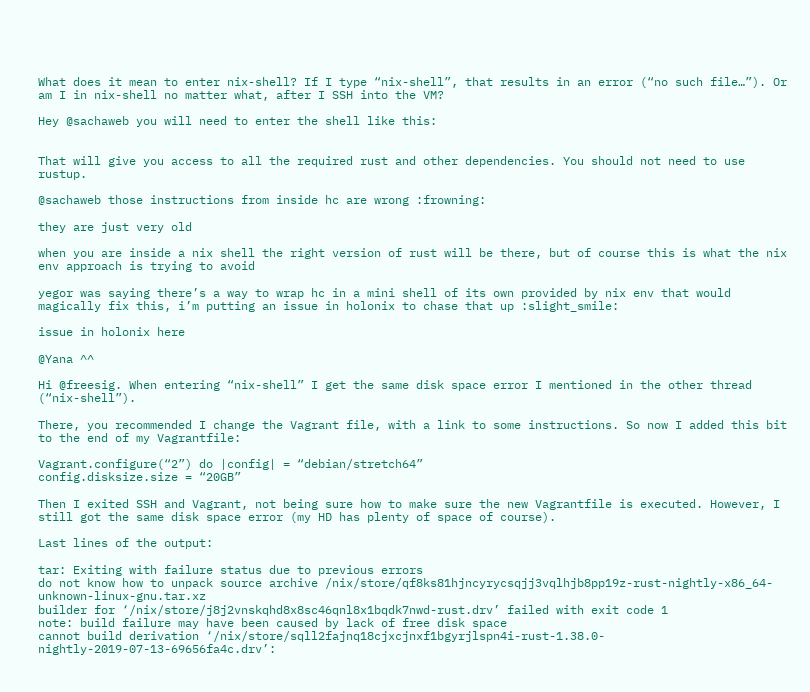What does it mean to enter nix-shell? If I type “nix-shell”, that results in an error (“no such file…”). Or am I in nix-shell no matter what, after I SSH into the VM?

Hey @sachaweb you will need to enter the shell like this:


That will give you access to all the required rust and other dependencies. You should not need to use rustup.

@sachaweb those instructions from inside hc are wrong :frowning:

they are just very old

when you are inside a nix shell the right version of rust will be there, but of course this is what the nix env approach is trying to avoid

yegor was saying there’s a way to wrap hc in a mini shell of its own provided by nix env that would magically fix this, i’m putting an issue in holonix to chase that up :slight_smile:

issue in holonix here

@Yana ^^

Hi @freesig. When entering “nix-shell” I get the same disk space error I mentioned in the other thread (“nix-shell”).

There, you recommended I change the Vagrant file, with a link to some instructions. So now I added this bit to the end of my Vagrantfile:

Vagrant.configure(“2”) do |config| = “debian/stretch64”
config.disksize.size = “20GB”

Then I exited SSH and Vagrant, not being sure how to make sure the new Vagrantfile is executed. However, I still got the same disk space error (my HD has plenty of space of course).

Last lines of the output:

tar: Exiting with failure status due to previous errors
do not know how to unpack source archive /nix/store/qf8ks81hjncyrycsqjj3vqlhjb8pp19z-rust-nightly-x86_64-unknown-linux-gnu.tar.xz
builder for ‘/nix/store/j8j2vnskqhd8x8sc46qnl8x1bqdk7nwd-rust.drv’ failed with exit code 1
note: build failure may have been caused by lack of free disk space
cannot build derivation ‘/nix/store/sqll2fajnq18cjxcjnxf1bgyrjlspn4i-rust-1.38.0-nightly-2019-07-13-69656fa4c.drv’: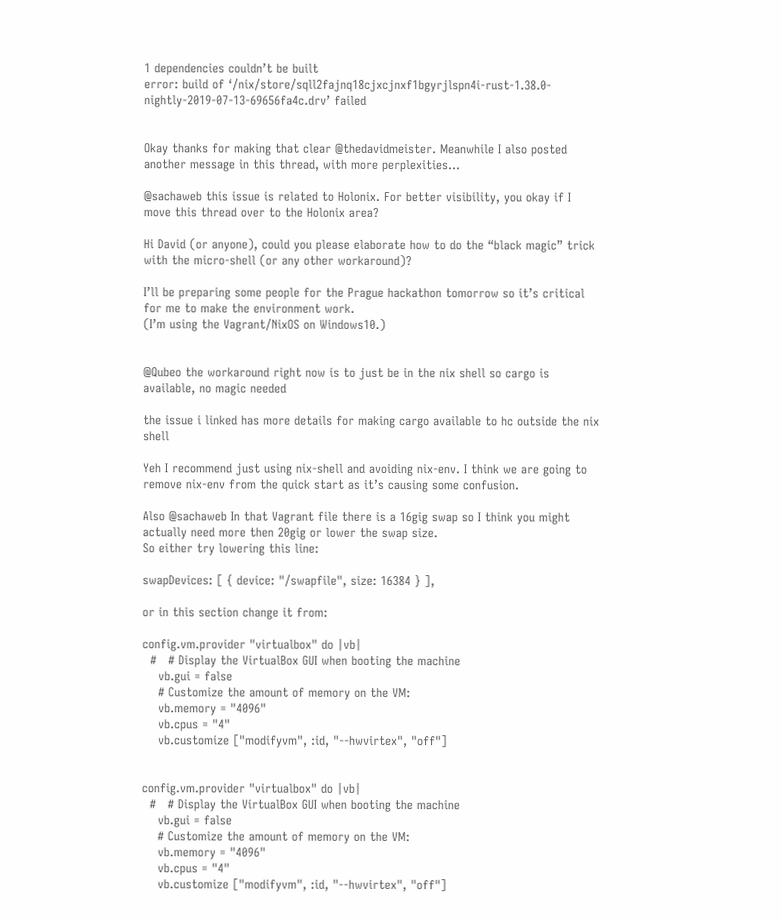1 dependencies couldn’t be built
error: build of ‘/nix/store/sqll2fajnq18cjxcjnxf1bgyrjlspn4i-rust-1.38.0-nightly-2019-07-13-69656fa4c.drv’ failed


Okay thanks for making that clear @thedavidmeister. Meanwhile I also posted another message in this thread, with more perplexities…

@sachaweb this issue is related to Holonix. For better visibility, you okay if I move this thread over to the Holonix area?

Hi David (or anyone), could you please elaborate how to do the “black magic” trick with the micro-shell (or any other workaround)?

I’ll be preparing some people for the Prague hackathon tomorrow so it’s critical for me to make the environment work.
(I’m using the Vagrant/NixOS on Windows10.)


@Qubeo the workaround right now is to just be in the nix shell so cargo is available, no magic needed

the issue i linked has more details for making cargo available to hc outside the nix shell

Yeh I recommend just using nix-shell and avoiding nix-env. I think we are going to remove nix-env from the quick start as it’s causing some confusion.

Also @sachaweb In that Vagrant file there is a 16gig swap so I think you might actually need more then 20gig or lower the swap size.
So either try lowering this line:

swapDevices: [ { device: "/swapfile", size: 16384 } ],

or in this section change it from:

config.vm.provider "virtualbox" do |vb|
  #   # Display the VirtualBox GUI when booting the machine
    vb.gui = false
    # Customize the amount of memory on the VM:
    vb.memory = "4096"
    vb.cpus = "4"
    vb.customize ["modifyvm", :id, "--hwvirtex", "off"]


config.vm.provider "virtualbox" do |vb|
  #   # Display the VirtualBox GUI when booting the machine
    vb.gui = false
    # Customize the amount of memory on the VM:
    vb.memory = "4096"
    vb.cpus = "4"
    vb.customize ["modifyvm", :id, "--hwvirtex", "off"]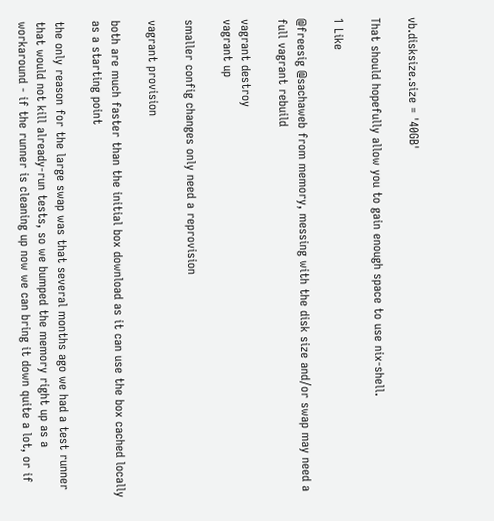vb.disksize.size = '40GB'

That should hopefully allow you to gain enough space to use nix-shell.

1 Like

@freesig @sachaweb from memory, messing with the disk size and/or swap may need a full vagrant rebuild

vagrant destroy
vagrant up

smaller config changes only need a reprovision

vagrant provision

both are much faster than the initial box download as it can use the box cached locally as a starting point

the only reason for the large swap was that several months ago we had a test runner that would not kill already-run tests, so we bumped the memory right up as a workaround - if the runner is cleaning up now we can bring it down quite a lot, or if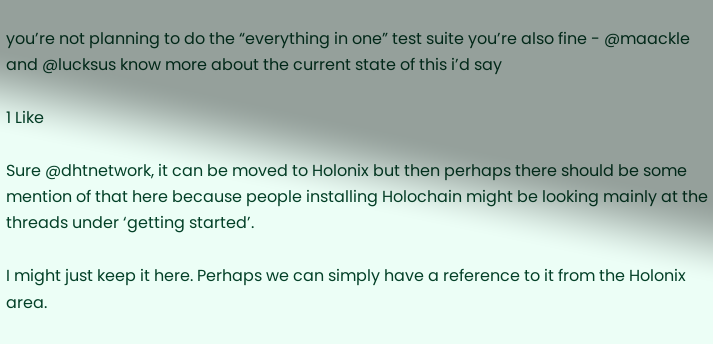you’re not planning to do the “everything in one” test suite you’re also fine - @maackle and @lucksus know more about the current state of this i’d say

1 Like

Sure @dhtnetwork, it can be moved to Holonix but then perhaps there should be some mention of that here because people installing Holochain might be looking mainly at the threads under ‘getting started’.

I might just keep it here. Perhaps we can simply have a reference to it from the Holonix area.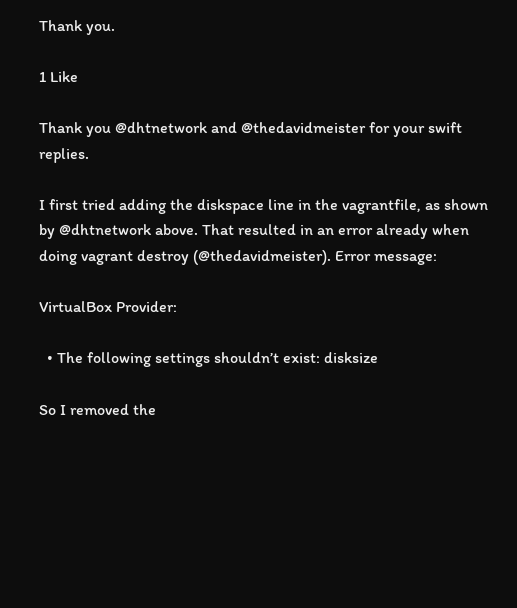Thank you.

1 Like

Thank you @dhtnetwork and @thedavidmeister for your swift replies.

I first tried adding the diskspace line in the vagrantfile, as shown by @dhtnetwork above. That resulted in an error already when doing vagrant destroy (@thedavidmeister). Error message:

VirtualBox Provider:

  • The following settings shouldn’t exist: disksize

So I removed the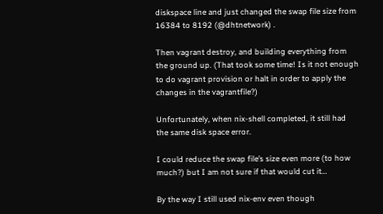diskspace line and just changed the swap file size from 16384 to 8192 (@dhtnetwork) .

Then vagrant destroy, and building everything from the ground up. (That took some time! Is it not enough to do vagrant provision or halt in order to apply the changes in the vagrantfile?)

Unfortunately, when nix-shell completed, it still had the same disk space error.

I could reduce the swap file’s size even more (to how much?) but I am not sure if that would cut it…

By the way I still used nix-env even though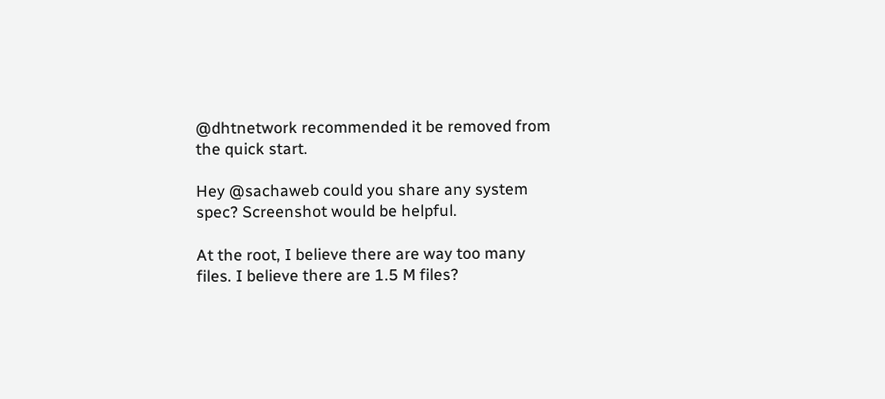@dhtnetwork recommended it be removed from the quick start.

Hey @sachaweb could you share any system spec? Screenshot would be helpful.

At the root, I believe there are way too many files. I believe there are 1.5 M files?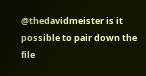@thedavidmeister is it possible to pair down the file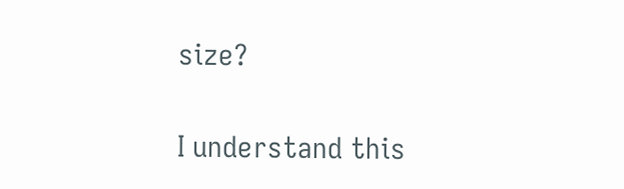size?

I understand this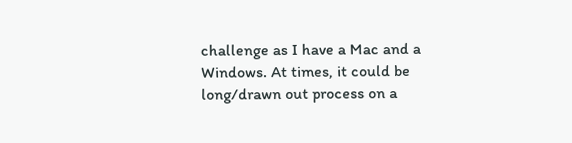challenge as I have a Mac and a Windows. At times, it could be long/drawn out process on a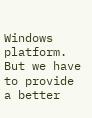Windows platform. But we have to provide a better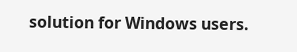solution for Windows users.